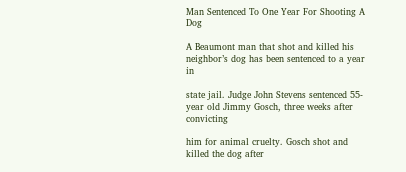Man Sentenced To One Year For Shooting A Dog

A Beaumont man that shot and killed his neighbor’s dog has been sentenced to a year in

state jail. Judge John Stevens sentenced 55-year old Jimmy Gosch, three weeks after convicting

him for animal cruelty. Gosch shot and killed the dog after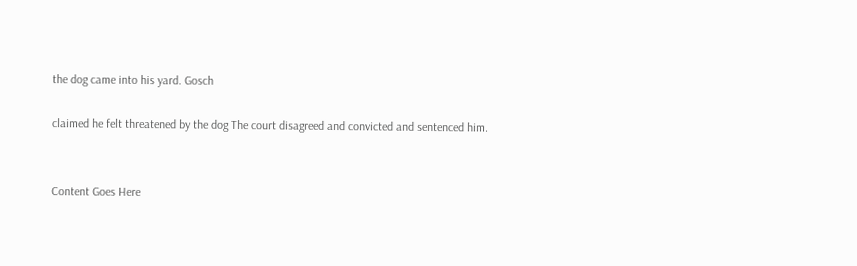the dog came into his yard. Gosch

claimed he felt threatened by the dog The court disagreed and convicted and sentenced him.


Content Goes Here